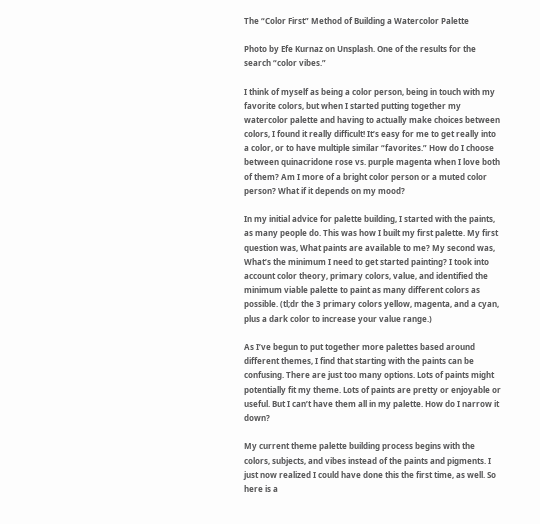The “Color First” Method of Building a Watercolor Palette

Photo by Efe Kurnaz on Unsplash. One of the results for the search “color vibes.”

I think of myself as being a color person, being in touch with my favorite colors, but when I started putting together my watercolor palette and having to actually make choices between colors, I found it really difficult! It’s easy for me to get really into a color, or to have multiple similar “favorites.” How do I choose between quinacridone rose vs. purple magenta when I love both of them? Am I more of a bright color person or a muted color person? What if it depends on my mood?

In my initial advice for palette building, I started with the paints, as many people do. This was how I built my first palette. My first question was, What paints are available to me? My second was, What’s the minimum I need to get started painting? I took into account color theory, primary colors, value, and identified the minimum viable palette to paint as many different colors as possible. (tl;dr the 3 primary colors yellow, magenta, and a cyan, plus a dark color to increase your value range.)

As I’ve begun to put together more palettes based around different themes, I find that starting with the paints can be confusing. There are just too many options. Lots of paints might potentially fit my theme. Lots of paints are pretty or enjoyable or useful. But I can’t have them all in my palette. How do I narrow it down?

My current theme palette building process begins with the colors, subjects, and vibes instead of the paints and pigments. I just now realized I could have done this the first time, as well. So here is a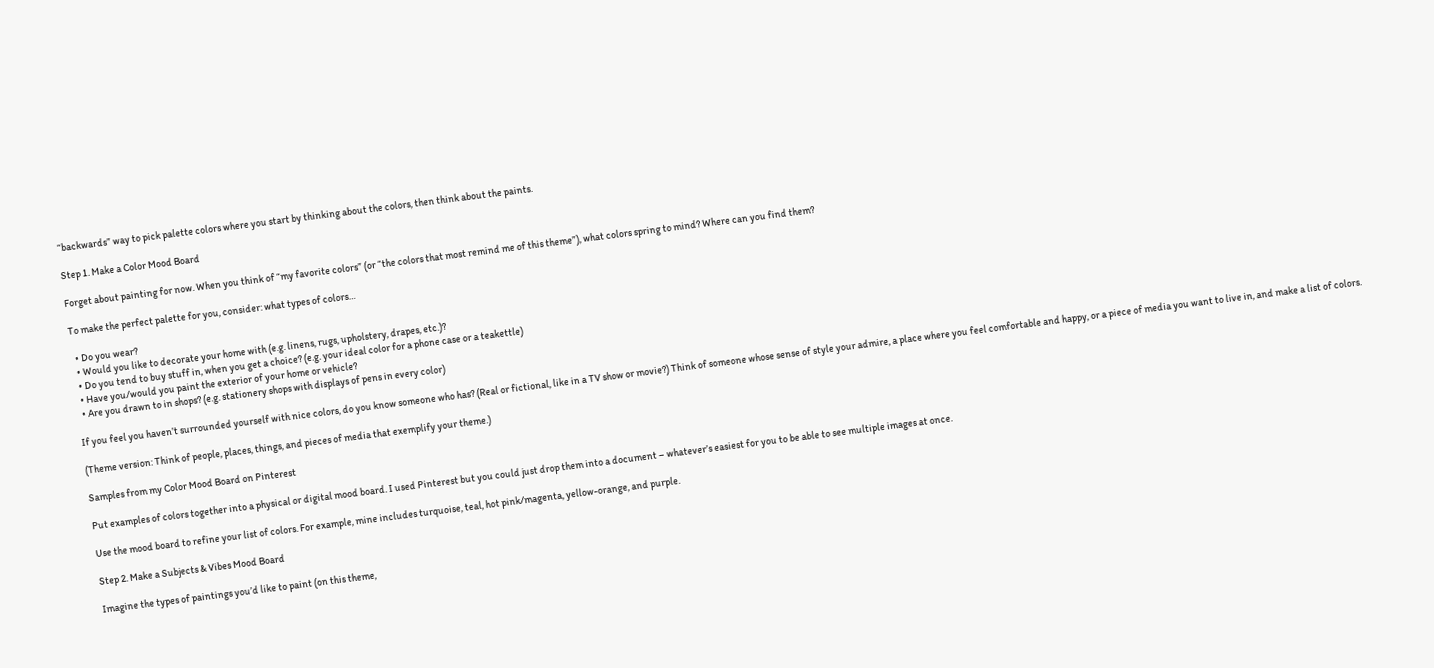“backwards” way to pick palette colors where you start by thinking about the colors, then think about the paints.

Step 1. Make a Color Mood Board

Forget about painting for now. When you think of “my favorite colors” (or “the colors that most remind me of this theme”), what colors spring to mind? Where can you find them?

To make the perfect palette for you, consider: what types of colors…

  • Do you wear?
  • Would you like to decorate your home with (e.g. linens, rugs, upholstery, drapes, etc.)?
  • Do you tend to buy stuff in, when you get a choice? (e.g. your ideal color for a phone case or a teakettle)
  • Have you/would you paint the exterior of your home or vehicle?
  • Are you drawn to in shops? (e.g. stationery shops with displays of pens in every color)

If you feel you haven’t surrounded yourself with nice colors, do you know someone who has? (Real or fictional, like in a TV show or movie?) Think of someone whose sense of style your admire, a place where you feel comfortable and happy, or a piece of media you want to live in, and make a list of colors.

(Theme version: Think of people, places, things, and pieces of media that exemplify your theme.)

Samples from my Color Mood Board on Pinterest

Put examples of colors together into a physical or digital mood board. I used Pinterest but you could just drop them into a document – whatever’s easiest for you to be able to see multiple images at once.

Use the mood board to refine your list of colors. For example, mine includes turquoise, teal, hot pink/magenta, yellow-orange, and purple.

Step 2. Make a Subjects & Vibes Mood Board

Imagine the types of paintings you’d like to paint (on this theme,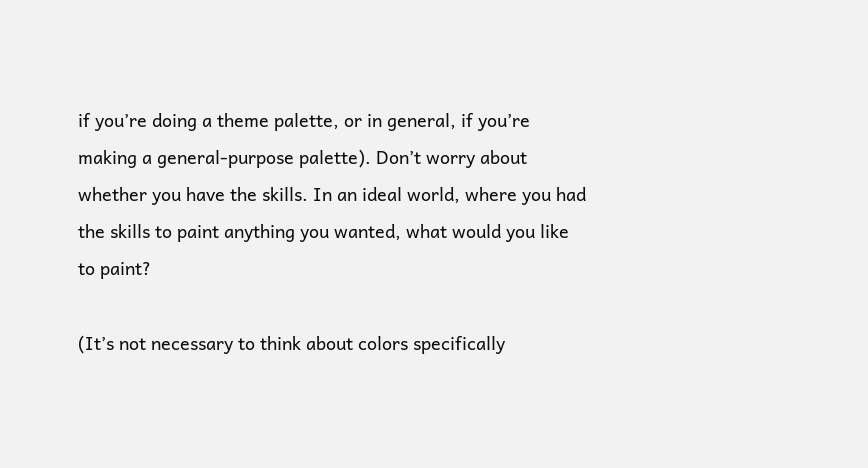if you’re doing a theme palette, or in general, if you’re making a general-purpose palette). Don’t worry about whether you have the skills. In an ideal world, where you had the skills to paint anything you wanted, what would you like to paint?

(It’s not necessary to think about colors specifically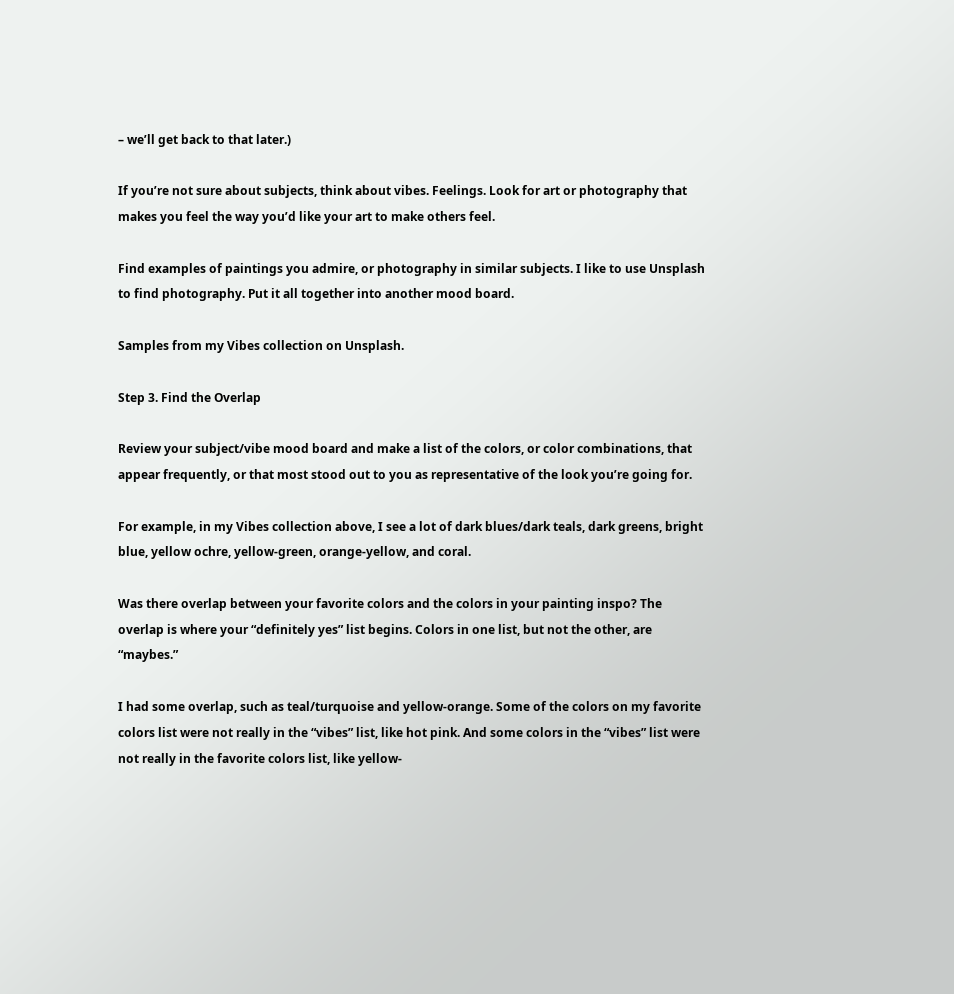– we’ll get back to that later.)

If you’re not sure about subjects, think about vibes. Feelings. Look for art or photography that makes you feel the way you’d like your art to make others feel.

Find examples of paintings you admire, or photography in similar subjects. I like to use Unsplash to find photography. Put it all together into another mood board.

Samples from my Vibes collection on Unsplash.

Step 3. Find the Overlap

Review your subject/vibe mood board and make a list of the colors, or color combinations, that appear frequently, or that most stood out to you as representative of the look you’re going for.

For example, in my Vibes collection above, I see a lot of dark blues/dark teals, dark greens, bright blue, yellow ochre, yellow-green, orange-yellow, and coral.

Was there overlap between your favorite colors and the colors in your painting inspo? The overlap is where your “definitely yes” list begins. Colors in one list, but not the other, are “maybes.”

I had some overlap, such as teal/turquoise and yellow-orange. Some of the colors on my favorite colors list were not really in the “vibes” list, like hot pink. And some colors in the “vibes” list were not really in the favorite colors list, like yellow-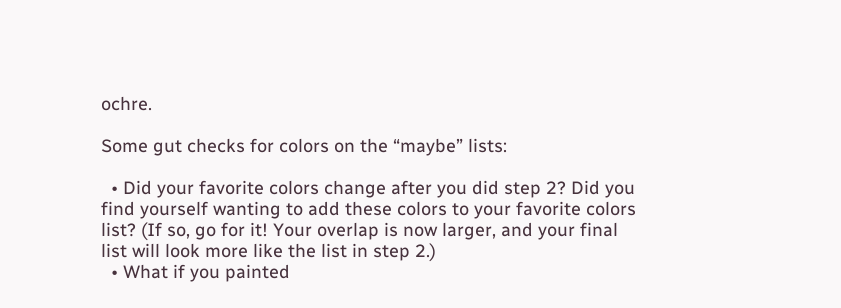ochre.

Some gut checks for colors on the “maybe” lists:

  • Did your favorite colors change after you did step 2? Did you find yourself wanting to add these colors to your favorite colors list? (If so, go for it! Your overlap is now larger, and your final list will look more like the list in step 2.)
  • What if you painted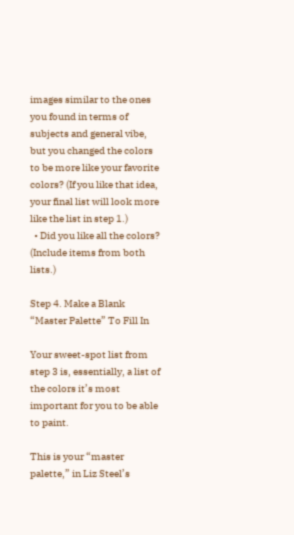images similar to the ones you found in terms of subjects and general vibe, but you changed the colors to be more like your favorite colors? (If you like that idea, your final list will look more like the list in step 1.)
  • Did you like all the colors? (Include items from both lists.)

Step 4. Make a Blank “Master Palette” To Fill In

Your sweet-spot list from step 3 is, essentially, a list of the colors it’s most important for you to be able to paint.

This is your “master palette,” in Liz Steel’s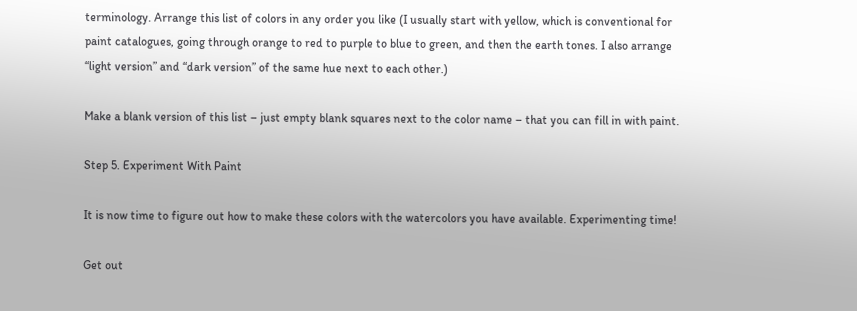terminology. Arrange this list of colors in any order you like (I usually start with yellow, which is conventional for paint catalogues, going through orange to red to purple to blue to green, and then the earth tones. I also arrange “light version” and “dark version” of the same hue next to each other.)

Make a blank version of this list – just empty blank squares next to the color name – that you can fill in with paint.

Step 5. Experiment With Paint

It is now time to figure out how to make these colors with the watercolors you have available. Experimenting time!

Get out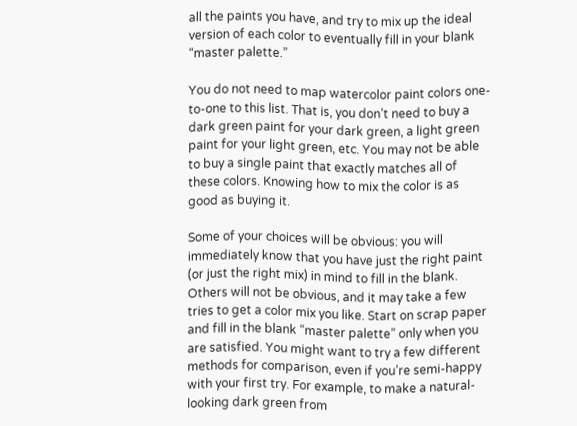all the paints you have, and try to mix up the ideal version of each color to eventually fill in your blank “master palette.”

You do not need to map watercolor paint colors one-to-one to this list. That is, you don’t need to buy a dark green paint for your dark green, a light green paint for your light green, etc. You may not be able to buy a single paint that exactly matches all of these colors. Knowing how to mix the color is as good as buying it.

Some of your choices will be obvious: you will immediately know that you have just the right paint (or just the right mix) in mind to fill in the blank. Others will not be obvious, and it may take a few tries to get a color mix you like. Start on scrap paper and fill in the blank “master palette” only when you are satisfied. You might want to try a few different methods for comparison, even if you’re semi-happy with your first try. For example, to make a natural-looking dark green from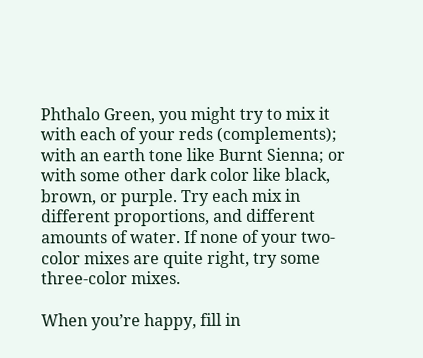Phthalo Green, you might try to mix it with each of your reds (complements); with an earth tone like Burnt Sienna; or with some other dark color like black, brown, or purple. Try each mix in different proportions, and different amounts of water. If none of your two-color mixes are quite right, try some three-color mixes.

When you’re happy, fill in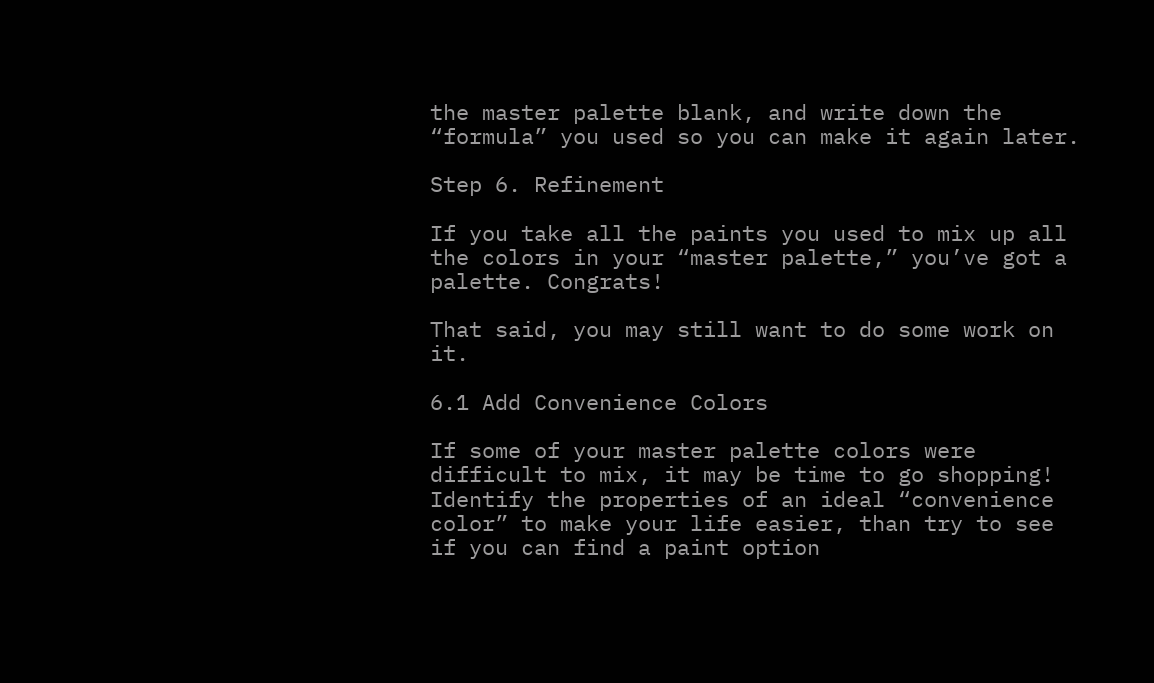the master palette blank, and write down the “formula” you used so you can make it again later.

Step 6. Refinement

If you take all the paints you used to mix up all the colors in your “master palette,” you’ve got a palette. Congrats!

That said, you may still want to do some work on it.

6.1 Add Convenience Colors

If some of your master palette colors were difficult to mix, it may be time to go shopping! Identify the properties of an ideal “convenience color” to make your life easier, than try to see if you can find a paint option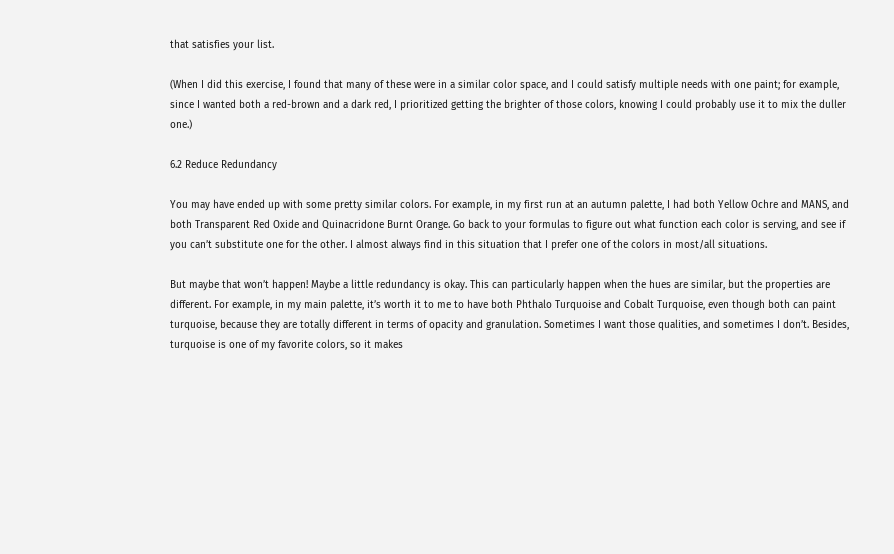that satisfies your list.

(When I did this exercise, I found that many of these were in a similar color space, and I could satisfy multiple needs with one paint; for example, since I wanted both a red-brown and a dark red, I prioritized getting the brighter of those colors, knowing I could probably use it to mix the duller one.)

6.2 Reduce Redundancy

You may have ended up with some pretty similar colors. For example, in my first run at an autumn palette, I had both Yellow Ochre and MANS, and both Transparent Red Oxide and Quinacridone Burnt Orange. Go back to your formulas to figure out what function each color is serving, and see if you can’t substitute one for the other. I almost always find in this situation that I prefer one of the colors in most/all situations.

But maybe that won’t happen! Maybe a little redundancy is okay. This can particularly happen when the hues are similar, but the properties are different. For example, in my main palette, it’s worth it to me to have both Phthalo Turquoise and Cobalt Turquoise, even though both can paint turquoise, because they are totally different in terms of opacity and granulation. Sometimes I want those qualities, and sometimes I don’t. Besides, turquoise is one of my favorite colors, so it makes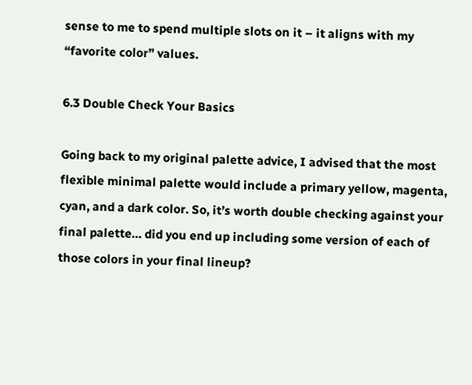sense to me to spend multiple slots on it – it aligns with my “favorite color” values.

6.3 Double Check Your Basics

Going back to my original palette advice, I advised that the most flexible minimal palette would include a primary yellow, magenta, cyan, and a dark color. So, it’s worth double checking against your final palette… did you end up including some version of each of those colors in your final lineup?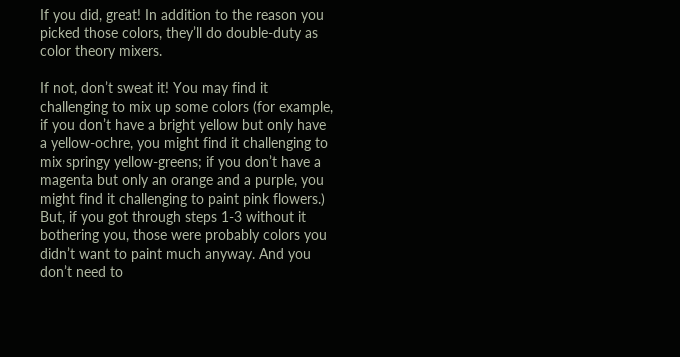If you did, great! In addition to the reason you picked those colors, they’ll do double-duty as color theory mixers.

If not, don’t sweat it! You may find it challenging to mix up some colors (for example, if you don’t have a bright yellow but only have a yellow-ochre, you might find it challenging to mix springy yellow-greens; if you don’t have a magenta but only an orange and a purple, you might find it challenging to paint pink flowers.) But, if you got through steps 1-3 without it bothering you, those were probably colors you didn’t want to paint much anyway. And you don’t need to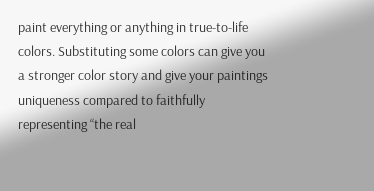paint everything or anything in true-to-life colors. Substituting some colors can give you a stronger color story and give your paintings uniqueness compared to faithfully representing “the real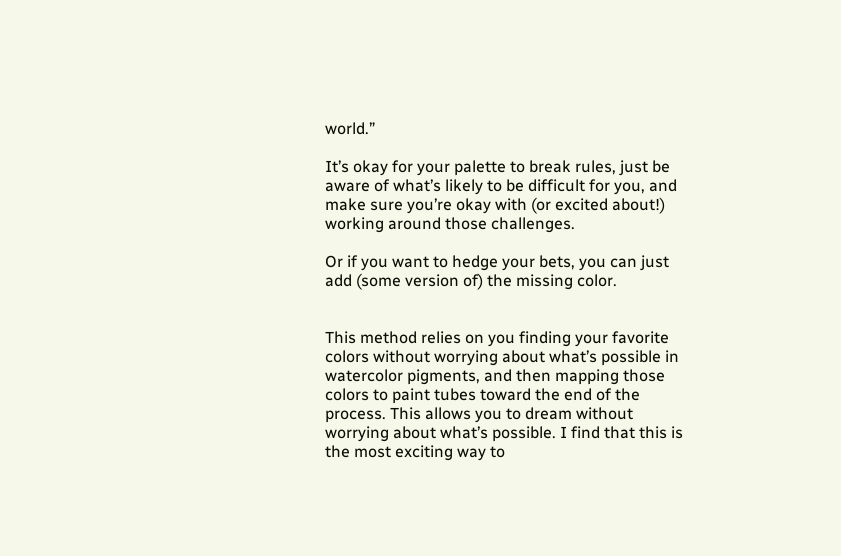world.”

It’s okay for your palette to break rules, just be aware of what’s likely to be difficult for you, and make sure you’re okay with (or excited about!) working around those challenges.

Or if you want to hedge your bets, you can just add (some version of) the missing color.


This method relies on you finding your favorite colors without worrying about what’s possible in watercolor pigments, and then mapping those colors to paint tubes toward the end of the process. This allows you to dream without worrying about what’s possible. I find that this is the most exciting way to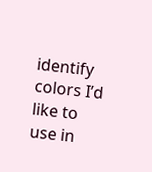identify colors I’d like to use in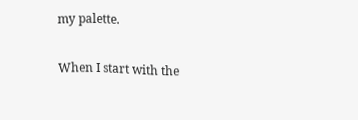my palette.

When I start with the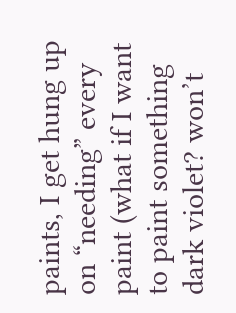paints, I get hung up on “needing” every paint (what if I want to paint something dark violet? won’t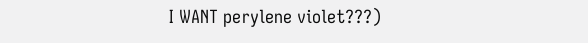I WANT perylene violet???)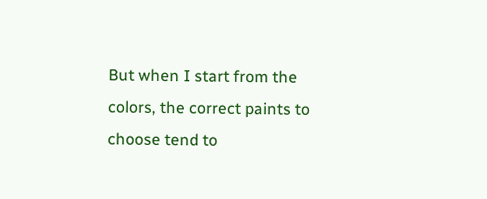But when I start from the colors, the correct paints to choose tend to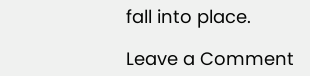fall into place.

Leave a Comment